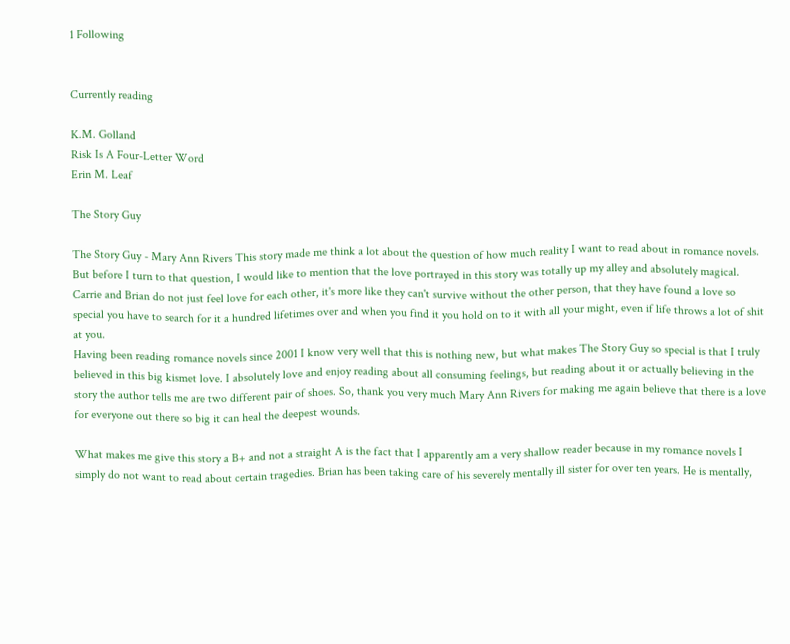1 Following


Currently reading

K.M. Golland
Risk Is A Four-Letter Word
Erin M. Leaf

The Story Guy

The Story Guy - Mary Ann Rivers This story made me think a lot about the question of how much reality I want to read about in romance novels. But before I turn to that question, I would like to mention that the love portrayed in this story was totally up my alley and absolutely magical. Carrie and Brian do not just feel love for each other, it's more like they can't survive without the other person, that they have found a love so special you have to search for it a hundred lifetimes over and when you find it you hold on to it with all your might, even if life throws a lot of shit at you.
Having been reading romance novels since 2001 I know very well that this is nothing new, but what makes The Story Guy so special is that I truly believed in this big kismet love. I absolutely love and enjoy reading about all consuming feelings, but reading about it or actually believing in the story the author tells me are two different pair of shoes. So, thank you very much Mary Ann Rivers for making me again believe that there is a love for everyone out there so big it can heal the deepest wounds.

What makes me give this story a B+ and not a straight A is the fact that I apparently am a very shallow reader because in my romance novels I simply do not want to read about certain tragedies. Brian has been taking care of his severely mentally ill sister for over ten years. He is mentally,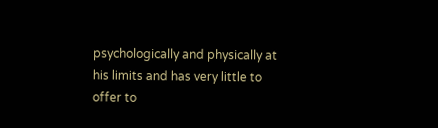psychologically and physically at his limits and has very little to offer to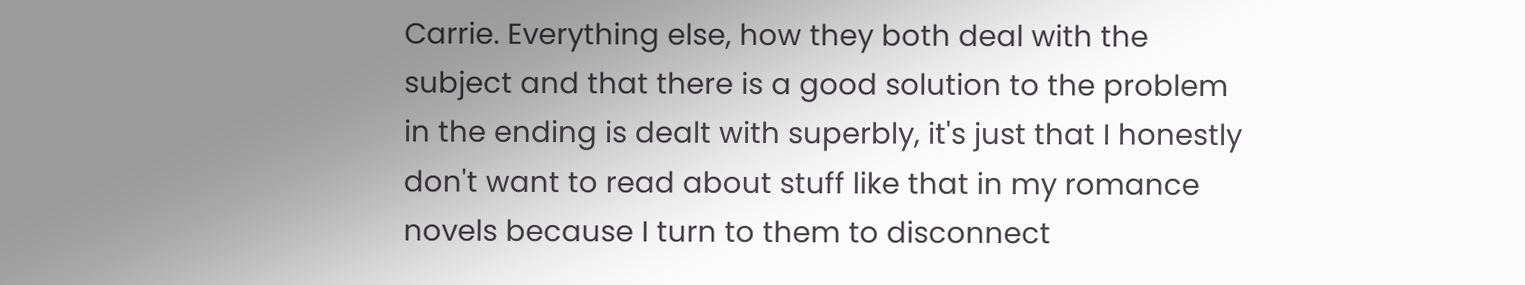Carrie. Everything else, how they both deal with the subject and that there is a good solution to the problem in the ending is dealt with superbly, it's just that I honestly don't want to read about stuff like that in my romance novels because I turn to them to disconnect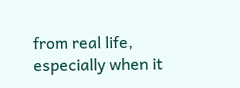from real life, especially when it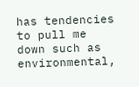has tendencies to pull me down such as environmental,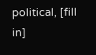political, [fill in]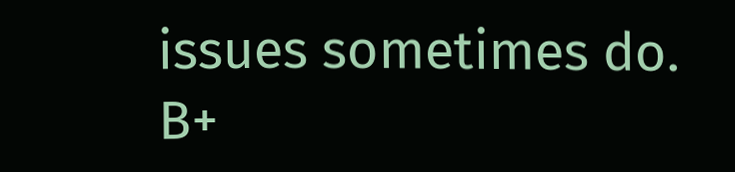issues sometimes do. B+